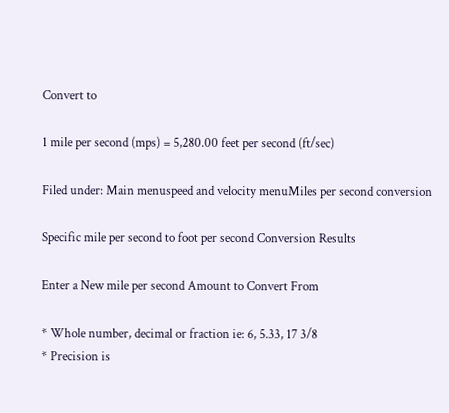Convert to

1 mile per second (mps) = 5,280.00 feet per second (ft/sec)

Filed under: Main menuspeed and velocity menuMiles per second conversion

Specific mile per second to foot per second Conversion Results

Enter a New mile per second Amount to Convert From

* Whole number, decimal or fraction ie: 6, 5.33, 17 3/8
* Precision is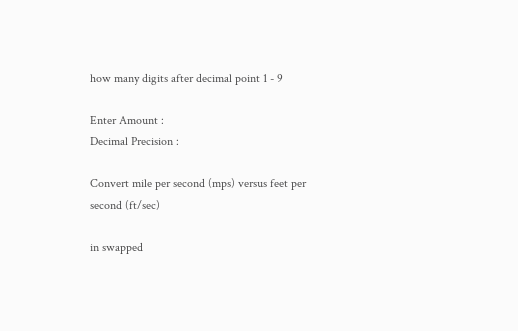how many digits after decimal point 1 - 9

Enter Amount :
Decimal Precision :

Convert mile per second (mps) versus feet per second (ft/sec)

in swapped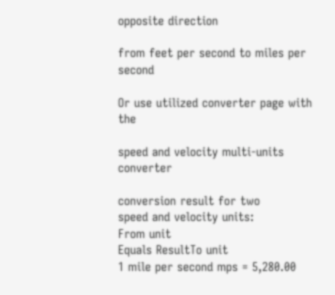opposite direction

from feet per second to miles per second

Or use utilized converter page with the

speed and velocity multi-units converter

conversion result for two
speed and velocity units:
From unit
Equals ResultTo unit
1 mile per second mps = 5,280.00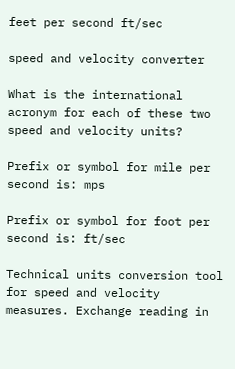feet per second ft/sec

speed and velocity converter

What is the international acronym for each of these two speed and velocity units?

Prefix or symbol for mile per second is: mps

Prefix or symbol for foot per second is: ft/sec

Technical units conversion tool for speed and velocity measures. Exchange reading in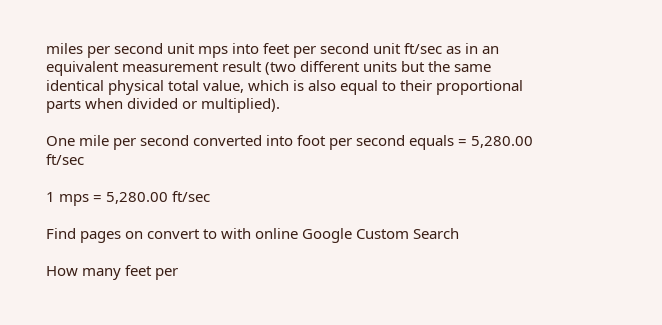miles per second unit mps into feet per second unit ft/sec as in an equivalent measurement result (two different units but the same identical physical total value, which is also equal to their proportional parts when divided or multiplied).

One mile per second converted into foot per second equals = 5,280.00 ft/sec

1 mps = 5,280.00 ft/sec

Find pages on convert to with online Google Custom Search

How many feet per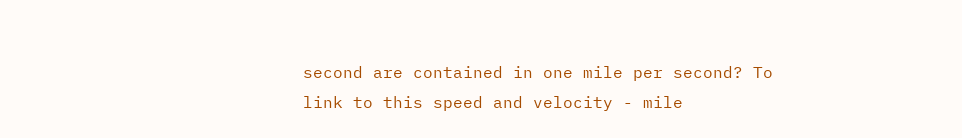second are contained in one mile per second? To link to this speed and velocity - mile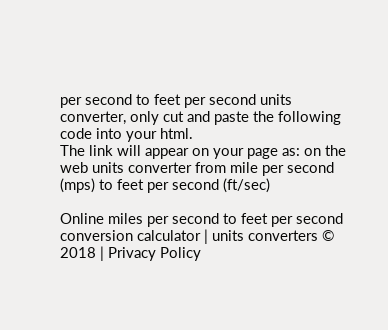per second to feet per second units converter, only cut and paste the following code into your html.
The link will appear on your page as: on the web units converter from mile per second (mps) to feet per second (ft/sec)

Online miles per second to feet per second conversion calculator | units converters © 2018 | Privacy Policy